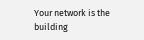Your network is the building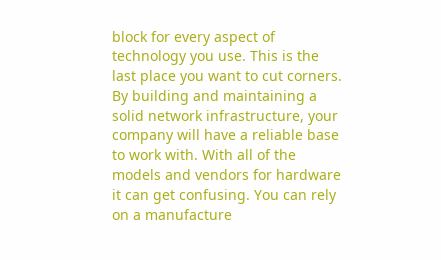block for every aspect of technology you use. This is the last place you want to cut corners. By building and maintaining a solid network infrastructure, your company will have a reliable base to work with. With all of the models and vendors for hardware it can get confusing. You can rely on a manufacture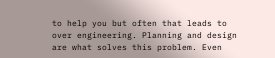to help you but often that leads to over engineering. Planning and design are what solves this problem. Even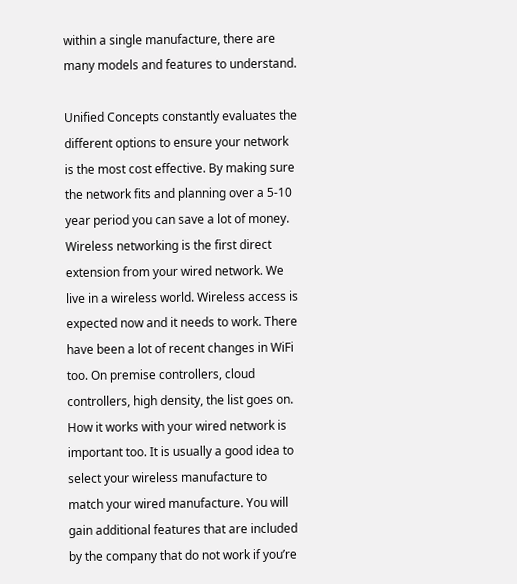within a single manufacture, there are many models and features to understand.

Unified Concepts constantly evaluates the different options to ensure your network is the most cost effective. By making sure the network fits and planning over a 5-10 year period you can save a lot of money. Wireless networking is the first direct extension from your wired network. We live in a wireless world. Wireless access is expected now and it needs to work. There have been a lot of recent changes in WiFi too. On premise controllers, cloud controllers, high density, the list goes on. How it works with your wired network is important too. It is usually a good idea to select your wireless manufacture to match your wired manufacture. You will gain additional features that are included by the company that do not work if you’re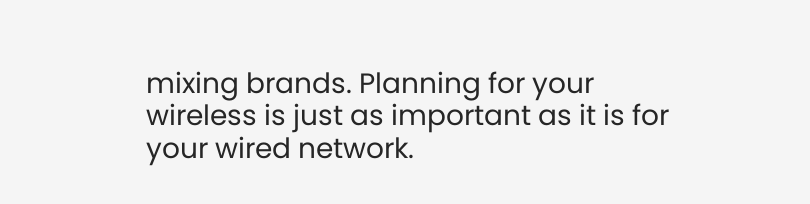mixing brands. Planning for your wireless is just as important as it is for your wired network.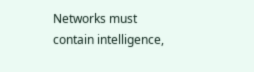Networks must contain intelligence,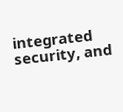integrated security, and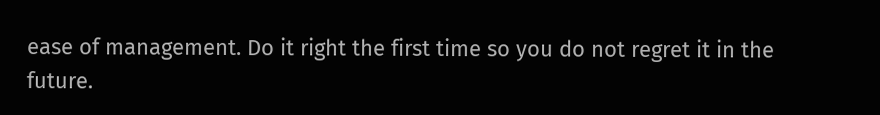ease of management. Do it right the first time so you do not regret it in the future.